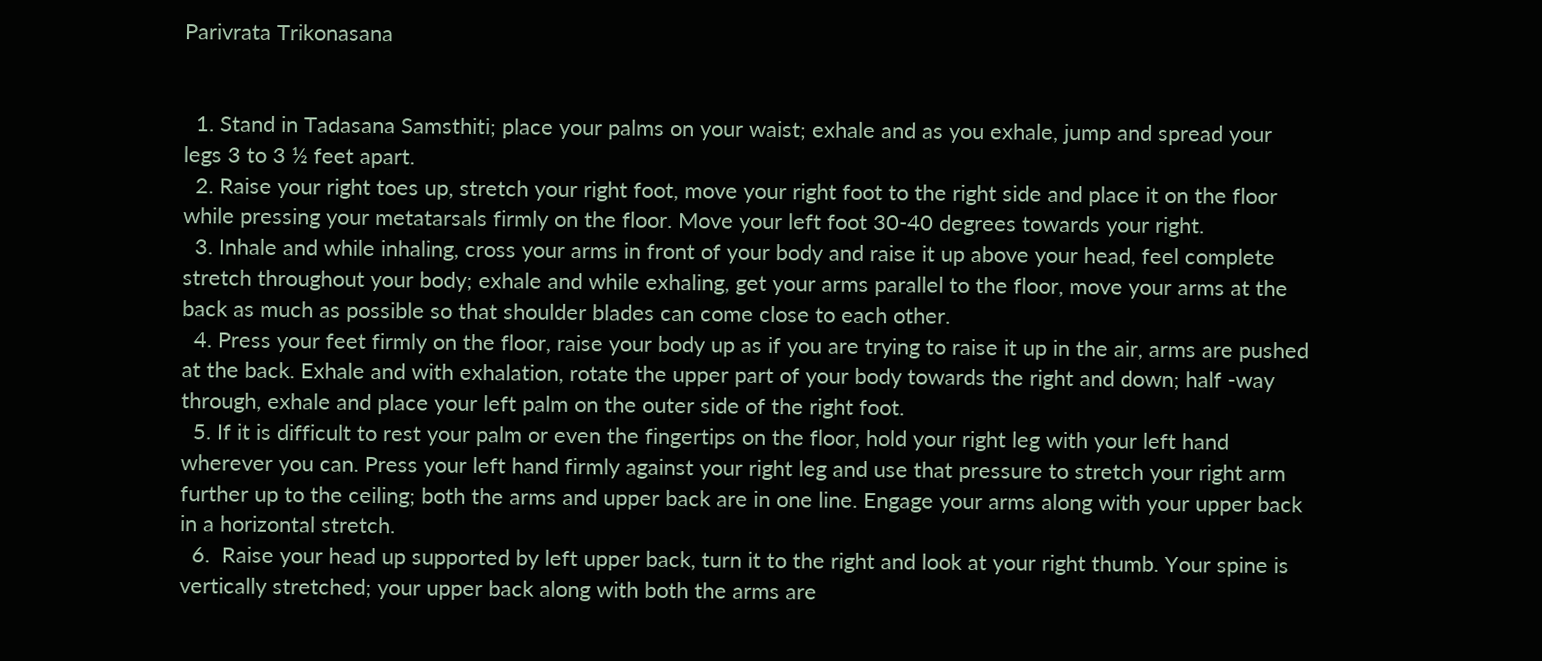Parivrata Trikonasana


  1. Stand in Tadasana Samsthiti; place your palms on your waist; exhale and as you exhale, jump and spread your legs 3 to 3 ½ feet apart.
  2. Raise your right toes up, stretch your right foot, move your right foot to the right side and place it on the floor while pressing your metatarsals firmly on the floor. Move your left foot 30-40 degrees towards your right.
  3. Inhale and while inhaling, cross your arms in front of your body and raise it up above your head, feel complete stretch throughout your body; exhale and while exhaling, get your arms parallel to the floor, move your arms at the back as much as possible so that shoulder blades can come close to each other.
  4. Press your feet firmly on the floor, raise your body up as if you are trying to raise it up in the air, arms are pushed at the back. Exhale and with exhalation, rotate the upper part of your body towards the right and down; half -way through, exhale and place your left palm on the outer side of the right foot.
  5. If it is difficult to rest your palm or even the fingertips on the floor, hold your right leg with your left hand wherever you can. Press your left hand firmly against your right leg and use that pressure to stretch your right arm further up to the ceiling; both the arms and upper back are in one line. Engage your arms along with your upper back in a horizontal stretch.
  6.  Raise your head up supported by left upper back, turn it to the right and look at your right thumb. Your spine is vertically stretched; your upper back along with both the arms are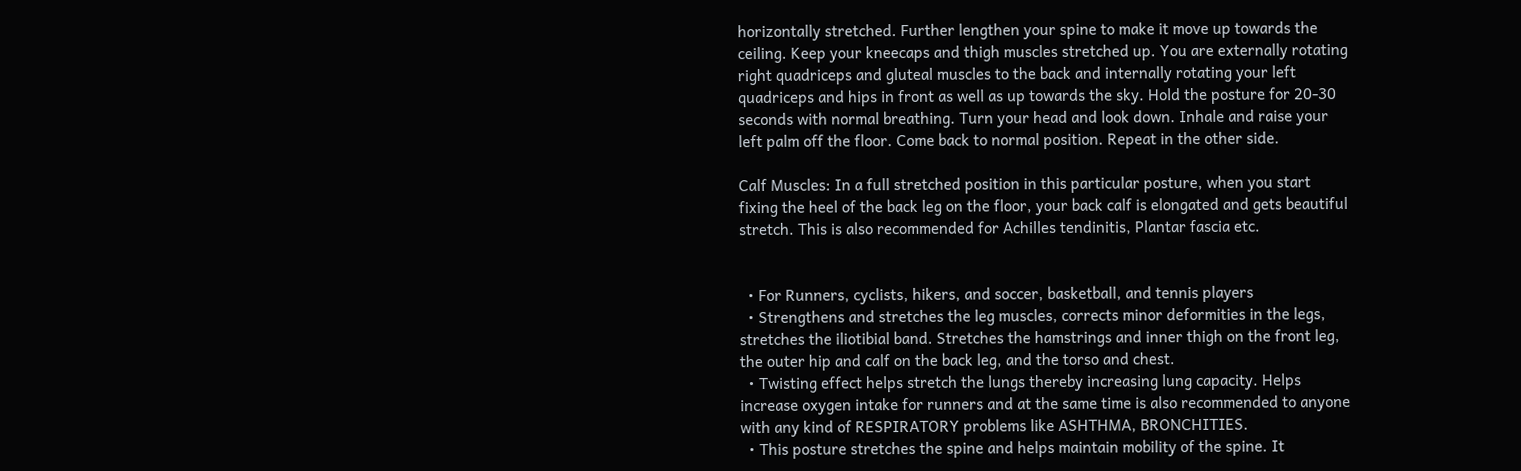horizontally stretched. Further lengthen your spine to make it move up towards the ceiling. Keep your kneecaps and thigh muscles stretched up. You are externally rotating right quadriceps and gluteal muscles to the back and internally rotating your left quadriceps and hips in front as well as up towards the sky. Hold the posture for 20-30 seconds with normal breathing. Turn your head and look down. Inhale and raise your left palm off the floor. Come back to normal position. Repeat in the other side.

Calf Muscles: In a full stretched position in this particular posture, when you start fixing the heel of the back leg on the floor, your back calf is elongated and gets beautiful stretch. This is also recommended for Achilles tendinitis, Plantar fascia etc.


  • For Runners, cyclists, hikers, and soccer, basketball, and tennis players
  • Strengthens and stretches the leg muscles, corrects minor deformities in the legs, stretches the iliotibial band. Stretches the hamstrings and inner thigh on the front leg, the outer hip and calf on the back leg, and the torso and chest.
  • Twisting effect helps stretch the lungs thereby increasing lung capacity. Helps increase oxygen intake for runners and at the same time is also recommended to anyone with any kind of RESPIRATORY problems like ASHTHMA, BRONCHITIES.
  • This posture stretches the spine and helps maintain mobility of the spine. It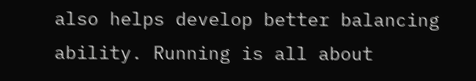also helps develop better balancing ability. Running is all about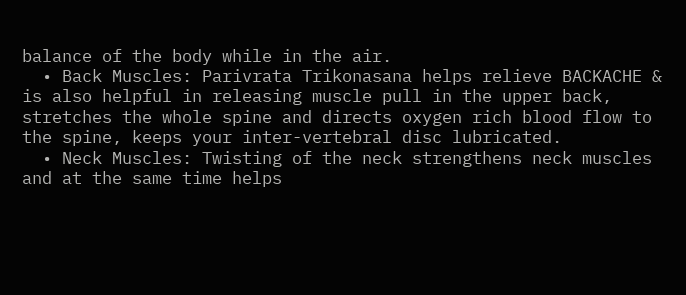balance of the body while in the air.
  • Back Muscles: Parivrata Trikonasana helps relieve BACKACHE & is also helpful in releasing muscle pull in the upper back, stretches the whole spine and directs oxygen rich blood flow to the spine, keeps your inter-vertebral disc lubricated.
  • Neck Muscles: Twisting of the neck strengthens neck muscles and at the same time helps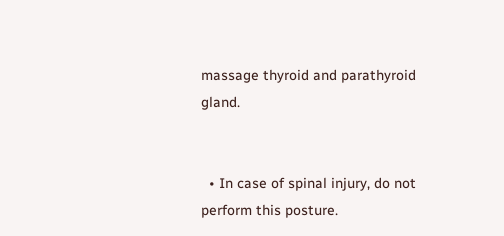massage thyroid and parathyroid gland.


  • In case of spinal injury, do not perform this posture.